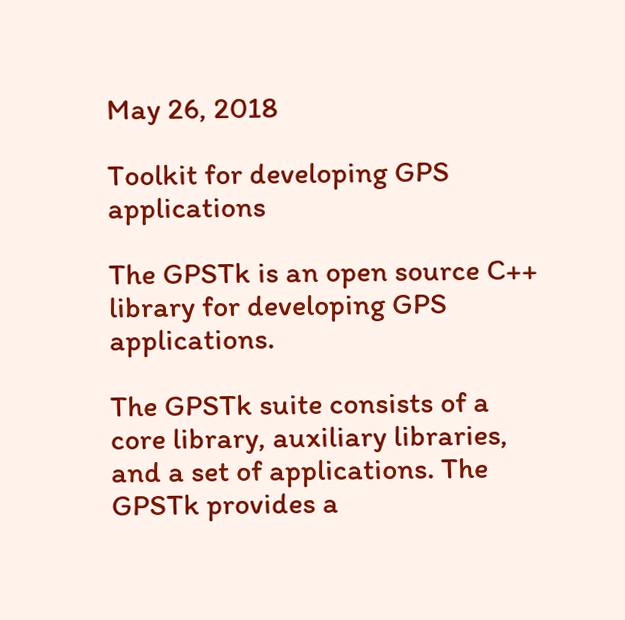May 26, 2018

Toolkit for developing GPS applications

The GPSTk is an open source C++ library for developing GPS applications.

The GPSTk suite consists of a core library, auxiliary libraries, and a set of applications. The GPSTk provides a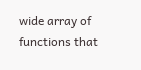wide array of functions that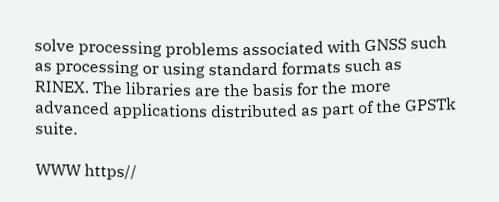solve processing problems associated with GNSS such as processing or using standard formats such as RINEX. The libraries are the basis for the more advanced applications distributed as part of the GPSTk suite.

WWW https//